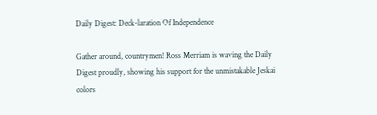Daily Digest: Deck-laration Of Independence

Gather around, countrymen! Ross Merriam is waving the Daily Digest proudly, showing his support for the unmistakable Jeskai colors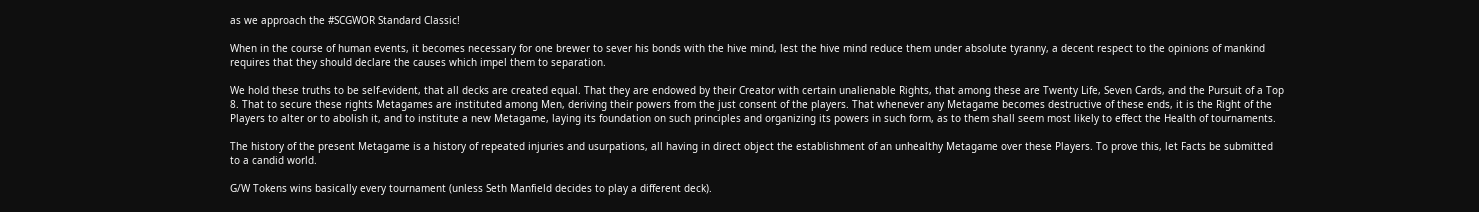as we approach the #SCGWOR Standard Classic!

When in the course of human events, it becomes necessary for one brewer to sever his bonds with the hive mind, lest the hive mind reduce them under absolute tyranny, a decent respect to the opinions of mankind requires that they should declare the causes which impel them to separation.

We hold these truths to be self-evident, that all decks are created equal. That they are endowed by their Creator with certain unalienable Rights, that among these are Twenty Life, Seven Cards, and the Pursuit of a Top 8. That to secure these rights Metagames are instituted among Men, deriving their powers from the just consent of the players. That whenever any Metagame becomes destructive of these ends, it is the Right of the Players to alter or to abolish it, and to institute a new Metagame, laying its foundation on such principles and organizing its powers in such form, as to them shall seem most likely to effect the Health of tournaments.

The history of the present Metagame is a history of repeated injuries and usurpations, all having in direct object the establishment of an unhealthy Metagame over these Players. To prove this, let Facts be submitted to a candid world.

G/W Tokens wins basically every tournament (unless Seth Manfield decides to play a different deck).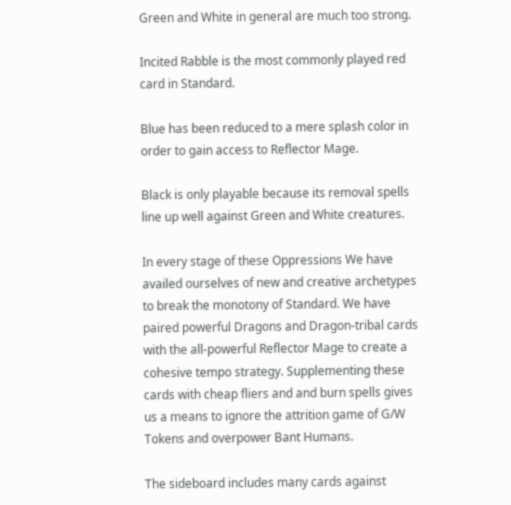Green and White in general are much too strong.

Incited Rabble is the most commonly played red card in Standard.

Blue has been reduced to a mere splash color in order to gain access to Reflector Mage.

Black is only playable because its removal spells line up well against Green and White creatures.

In every stage of these Oppressions We have availed ourselves of new and creative archetypes to break the monotony of Standard. We have paired powerful Dragons and Dragon-tribal cards with the all-powerful Reflector Mage to create a cohesive tempo strategy. Supplementing these cards with cheap fliers and and burn spells gives us a means to ignore the attrition game of G/W Tokens and overpower Bant Humans.

The sideboard includes many cards against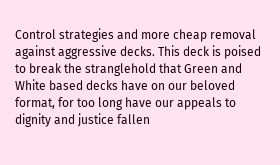Control strategies and more cheap removal against aggressive decks. This deck is poised to break the stranglehold that Green and White based decks have on our beloved format, for too long have our appeals to dignity and justice fallen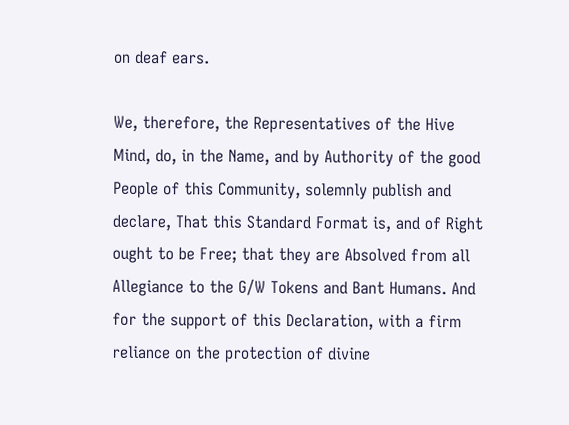on deaf ears.

We, therefore, the Representatives of the Hive Mind, do, in the Name, and by Authority of the good People of this Community, solemnly publish and declare, That this Standard Format is, and of Right ought to be Free; that they are Absolved from all Allegiance to the G/W Tokens and Bant Humans. And for the support of this Declaration, with a firm reliance on the protection of divine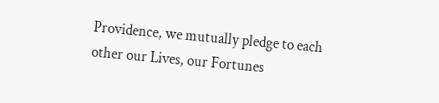Providence, we mutually pledge to each other our Lives, our Fortunes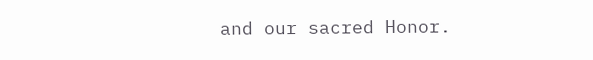and our sacred Honor.